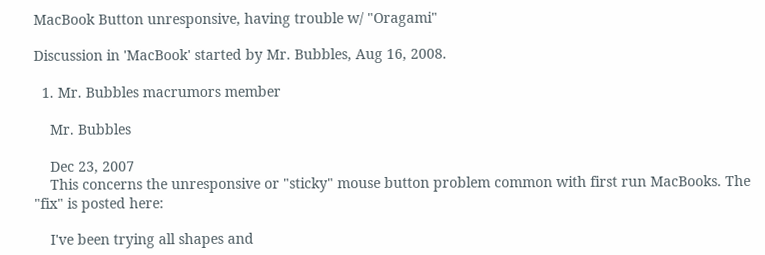MacBook Button unresponsive, having trouble w/ "Oragami"

Discussion in 'MacBook' started by Mr. Bubbles, Aug 16, 2008.

  1. Mr. Bubbles macrumors member

    Mr. Bubbles

    Dec 23, 2007
    This concerns the unresponsive or "sticky" mouse button problem common with first run MacBooks. The "fix" is posted here:

    I've been trying all shapes and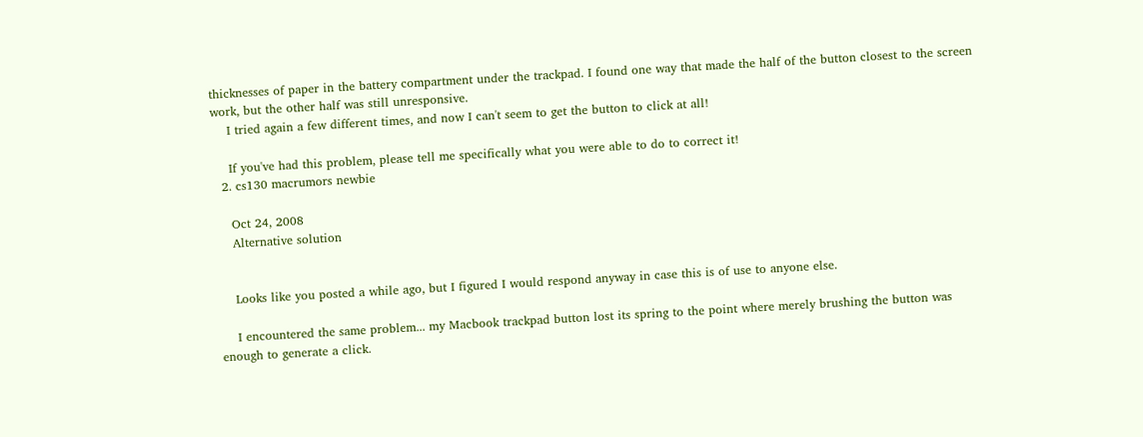thicknesses of paper in the battery compartment under the trackpad. I found one way that made the half of the button closest to the screen work, but the other half was still unresponsive.
    I tried again a few different times, and now I can't seem to get the button to click at all!

    If you've had this problem, please tell me specifically what you were able to do to correct it!
  2. cs130 macrumors newbie

    Oct 24, 2008
    Alternative solution


    Looks like you posted a while ago, but I figured I would respond anyway in case this is of use to anyone else.

    I encountered the same problem... my Macbook trackpad button lost its spring to the point where merely brushing the button was enough to generate a click.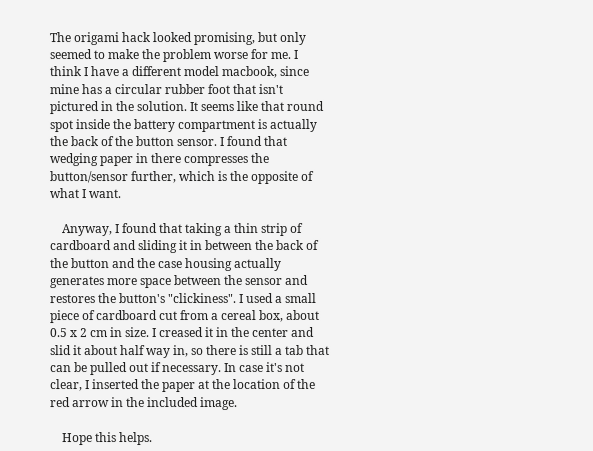The origami hack looked promising, but only seemed to make the problem worse for me. I think I have a different model macbook, since mine has a circular rubber foot that isn't pictured in the solution. It seems like that round spot inside the battery compartment is actually the back of the button sensor. I found that wedging paper in there compresses the button/sensor further, which is the opposite of what I want.

    Anyway, I found that taking a thin strip of cardboard and sliding it in between the back of the button and the case housing actually generates more space between the sensor and restores the button's "clickiness". I used a small piece of cardboard cut from a cereal box, about 0.5 x 2 cm in size. I creased it in the center and slid it about half way in, so there is still a tab that can be pulled out if necessary. In case it's not clear, I inserted the paper at the location of the red arrow in the included image.

    Hope this helps.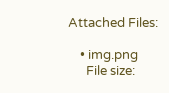Attached Files:

    • img.png
      File size: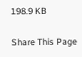198.9 KB

Share This Page